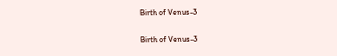Birth of Venus-3

Birth of Venus-3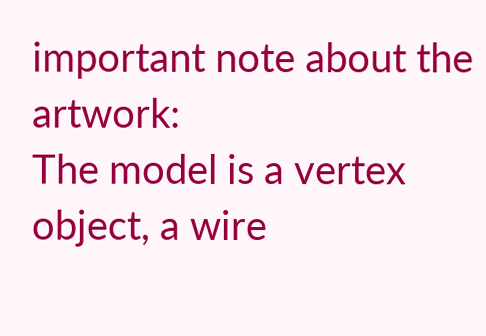important note about the artwork:
The model is a vertex object, a wire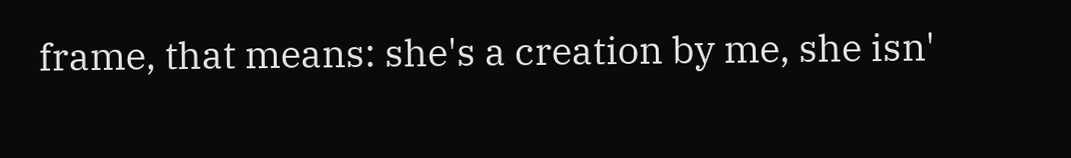frame, that means: she's a creation by me, she isn'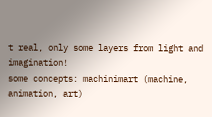t real, only some layers from light and imagination!
some concepts: machinimart (machine, animation, art)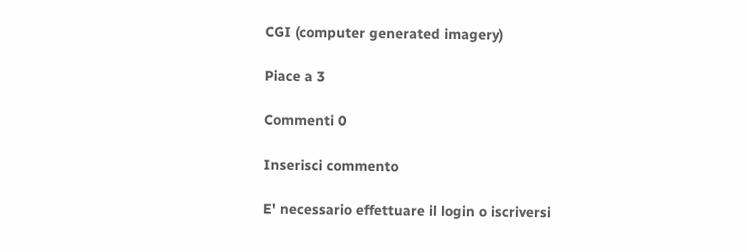CGI (computer generated imagery)

Piace a 3

Commenti 0

Inserisci commento

E' necessario effettuare il login o iscriversi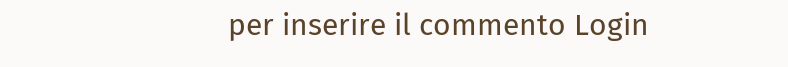per inserire il commento Login